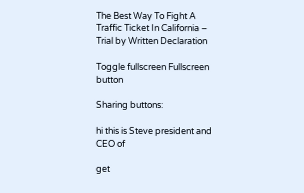The Best Way To Fight A Traffic Ticket In California – Trial by Written Declaration

Toggle fullscreen Fullscreen button

Sharing buttons:

hi this is Steve president and CEO of

get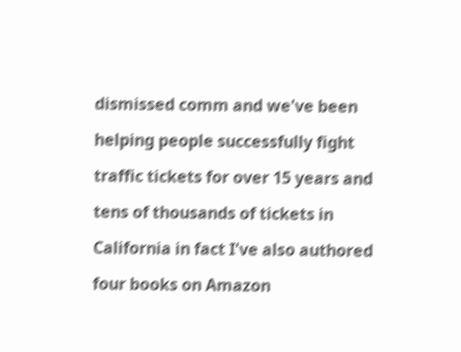dismissed comm and we've been

helping people successfully fight

traffic tickets for over 15 years and

tens of thousands of tickets in

California in fact I've also authored

four books on Amazon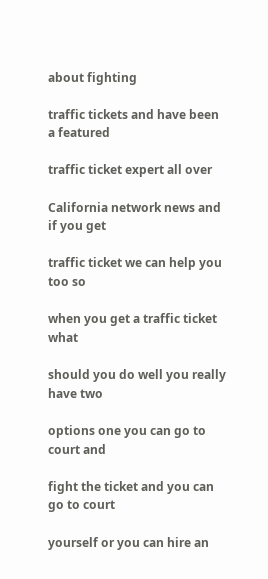about fighting

traffic tickets and have been a featured

traffic ticket expert all over

California network news and if you get

traffic ticket we can help you too so

when you get a traffic ticket what

should you do well you really have two

options one you can go to court and

fight the ticket and you can go to court

yourself or you can hire an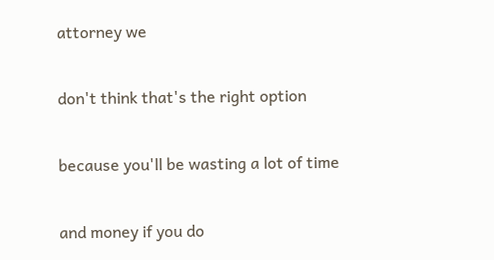attorney we

don't think that's the right option

because you'll be wasting a lot of time

and money if you do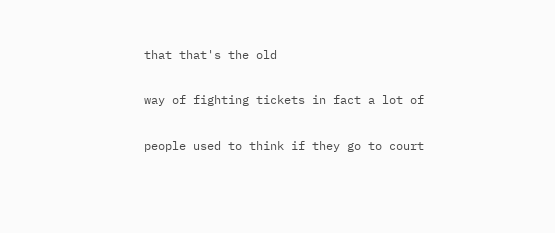that that's the old

way of fighting tickets in fact a lot of

people used to think if they go to court